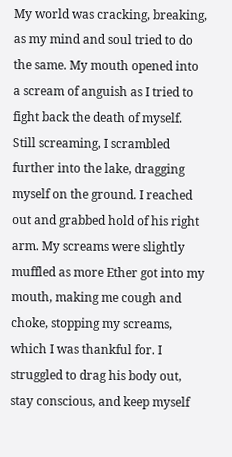My world was cracking, breaking, as my mind and soul tried to do the same. My mouth opened into a scream of anguish as I tried to fight back the death of myself. Still screaming, I scrambled further into the lake, dragging myself on the ground. I reached out and grabbed hold of his right arm. My screams were slightly muffled as more Ether got into my mouth, making me cough and choke, stopping my screams, which I was thankful for. I struggled to drag his body out, stay conscious, and keep myself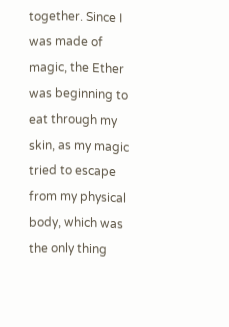together. Since I was made of magic, the Ether was beginning to eat through my skin, as my magic tried to escape from my physical body, which was the only thing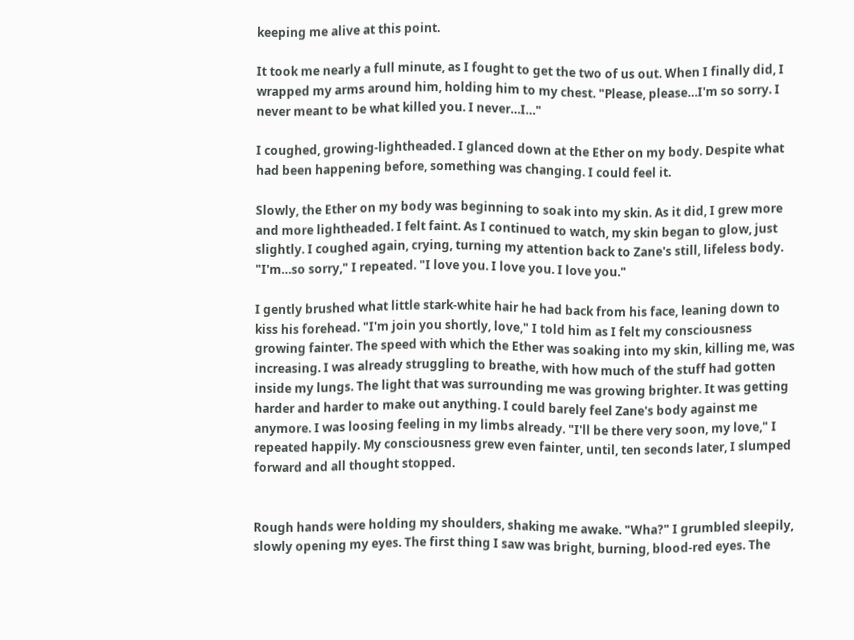keeping me alive at this point.

It took me nearly a full minute, as I fought to get the two of us out. When I finally did, I wrapped my arms around him, holding him to my chest. "Please, please…I'm so sorry. I never meant to be what killed you. I never…I…"

I coughed, growing-lightheaded. I glanced down at the Ether on my body. Despite what had been happening before, something was changing. I could feel it.

Slowly, the Ether on my body was beginning to soak into my skin. As it did, I grew more and more lightheaded. I felt faint. As I continued to watch, my skin began to glow, just slightly. I coughed again, crying, turning my attention back to Zane's still, lifeless body. "I'm…so sorry," I repeated. "I love you. I love you. I love you."

I gently brushed what little stark-white hair he had back from his face, leaning down to kiss his forehead. "I'm join you shortly, love," I told him as I felt my consciousness growing fainter. The speed with which the Ether was soaking into my skin, killing me, was increasing. I was already struggling to breathe, with how much of the stuff had gotten inside my lungs. The light that was surrounding me was growing brighter. It was getting harder and harder to make out anything. I could barely feel Zane's body against me anymore. I was loosing feeling in my limbs already. "I'll be there very soon, my love," I repeated happily. My consciousness grew even fainter, until, ten seconds later, I slumped forward and all thought stopped.


Rough hands were holding my shoulders, shaking me awake. "Wha?" I grumbled sleepily, slowly opening my eyes. The first thing I saw was bright, burning, blood-red eyes. The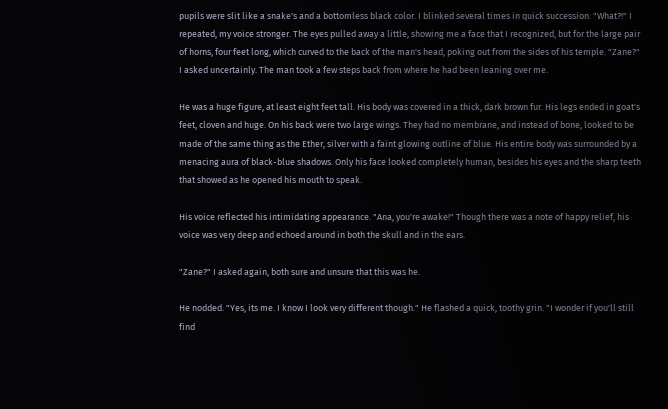pupils were slit like a snake's and a bottomless black color. I blinked several times in quick succession. "What?!" I repeated, my voice stronger. The eyes pulled away a little, showing me a face that I recognized, but for the large pair of horns, four feet long, which curved to the back of the man's head, poking out from the sides of his temple. "Zane?" I asked uncertainly. The man took a few steps back from where he had been leaning over me.

He was a huge figure, at least eight feet tall. His body was covered in a thick, dark brown fur. His legs ended in goat's feet, cloven and huge. On his back were two large wings. They had no membrane, and instead of bone, looked to be made of the same thing as the Ether, silver with a faint glowing outline of blue. His entire body was surrounded by a menacing aura of black-blue shadows. Only his face looked completely human, besides his eyes and the sharp teeth that showed as he opened his mouth to speak.

His voice reflected his intimidating appearance. "Ana, you're awake!" Though there was a note of happy relief, his voice was very deep and echoed around in both the skull and in the ears.

"Zane?" I asked again, both sure and unsure that this was he.

He nodded. "Yes, its me. I know I look very different though." He flashed a quick, toothy grin. "I wonder if you'll still find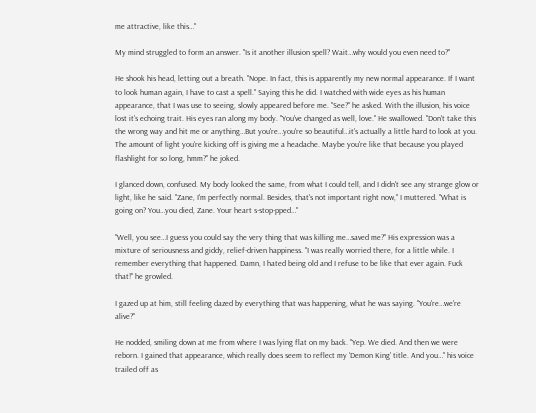me attractive, like this…"

My mind struggled to form an answer. "Is it another illusion spell? Wait…why would you even need to?"

He shook his head, letting out a breath. "Nope. In fact, this is apparently my new normal appearance. If I want to look human again, I have to cast a spell." Saying this he did. I watched with wide eyes as his human appearance, that I was use to seeing, slowly appeared before me. "See?" he asked. With the illusion, his voice lost it's echoing trait. His eyes ran along my body. "You've changed as well, love." He swallowed. "Don't take this the wrong way and hit me or anything…But you're…you're so beautiful…it's actually a little hard to look at you. The amount of light you're kicking off is giving me a headache. Maybe you're like that because you played flashlight for so long, hmm?" he joked.

I glanced down, confused. My body looked the same, from what I could tell, and I didn't see any strange glow or light, like he said. "Zane, I'm perfectly normal. Besides, that's not important right now," I muttered. "What is going on? You…you died, Zane. Your heart s-stop-pped…"

"Well, you see…I guess you could say the very thing that was killing me…saved me?" His expression was a mixture of seriousness and giddy, relief-driven happiness. "I was really worried there, for a little while. I remember everything that happened. Damn, I hated being old and I refuse to be like that ever again. Fuck that!" he growled.

I gazed up at him, still feeling dazed by everything that was happening, what he was saying. "You're…we're alive?"

He nodded, smiling down at me from where I was lying flat on my back. "Yep. We died. And then we were reborn. I gained that appearance, which really does seem to reflect my 'Demon King' title. And you…" his voice trailed off as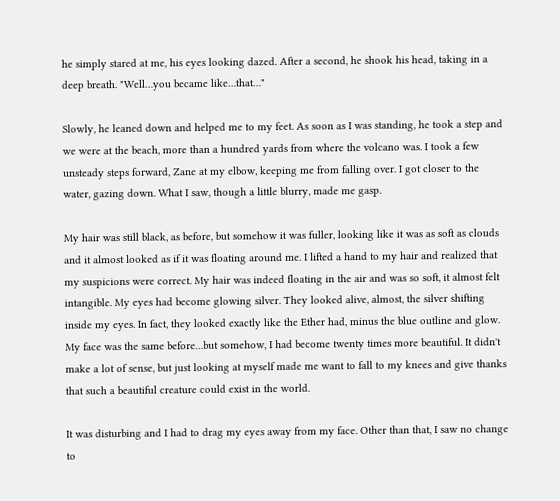he simply stared at me, his eyes looking dazed. After a second, he shook his head, taking in a deep breath. "Well…you became like…that…"

Slowly, he leaned down and helped me to my feet. As soon as I was standing, he took a step and we were at the beach, more than a hundred yards from where the volcano was. I took a few unsteady steps forward, Zane at my elbow, keeping me from falling over. I got closer to the water, gazing down. What I saw, though a little blurry, made me gasp.

My hair was still black, as before, but somehow it was fuller, looking like it was as soft as clouds and it almost looked as if it was floating around me. I lifted a hand to my hair and realized that my suspicions were correct. My hair was indeed floating in the air and was so soft, it almost felt intangible. My eyes had become glowing silver. They looked alive, almost, the silver shifting inside my eyes. In fact, they looked exactly like the Ether had, minus the blue outline and glow. My face was the same before…but somehow, I had become twenty times more beautiful. It didn't make a lot of sense, but just looking at myself made me want to fall to my knees and give thanks that such a beautiful creature could exist in the world.

It was disturbing and I had to drag my eyes away from my face. Other than that, I saw no change to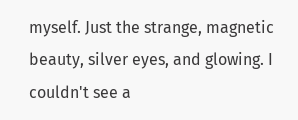myself. Just the strange, magnetic beauty, silver eyes, and glowing. I couldn't see a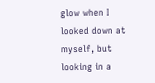glow when I looked down at myself, but looking in a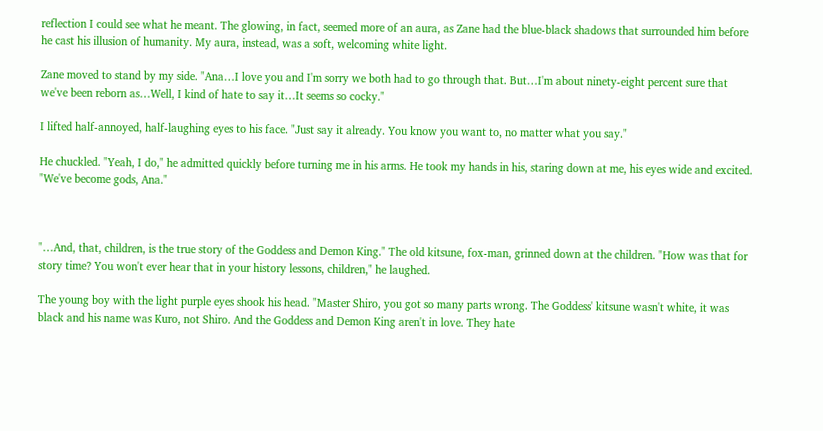reflection I could see what he meant. The glowing, in fact, seemed more of an aura, as Zane had the blue-black shadows that surrounded him before he cast his illusion of humanity. My aura, instead, was a soft, welcoming white light.

Zane moved to stand by my side. "Ana…I love you and I'm sorry we both had to go through that. But…I'm about ninety-eight percent sure that we've been reborn as…Well, I kind of hate to say it…It seems so cocky."

I lifted half-annoyed, half-laughing eyes to his face. "Just say it already. You know you want to, no matter what you say."

He chuckled. "Yeah, I do," he admitted quickly before turning me in his arms. He took my hands in his, staring down at me, his eyes wide and excited. "We've become gods, Ana."



"…And, that, children, is the true story of the Goddess and Demon King." The old kitsune, fox-man, grinned down at the children. "How was that for story time? You won't ever hear that in your history lessons, children," he laughed.

The young boy with the light purple eyes shook his head. "Master Shiro, you got so many parts wrong. The Goddess' kitsune wasn't white, it was black and his name was Kuro, not Shiro. And the Goddess and Demon King aren't in love. They hate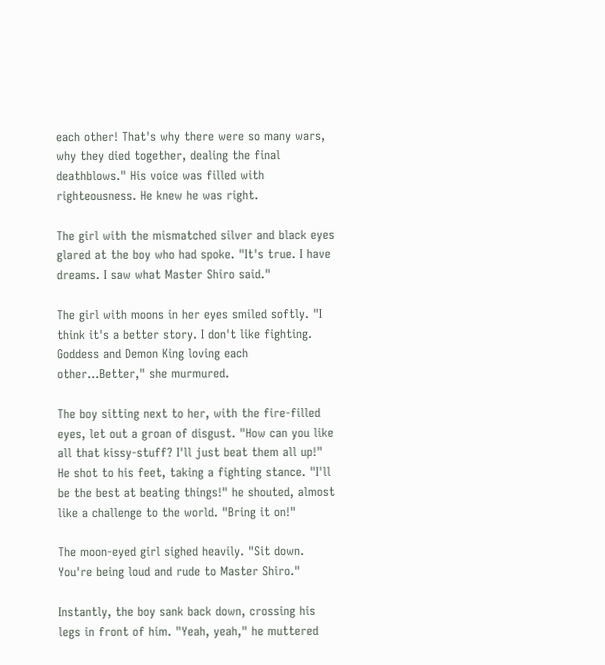each other! That's why there were so many wars, why they died together, dealing the final deathblows." His voice was filled with righteousness. He knew he was right.

The girl with the mismatched silver and black eyes glared at the boy who had spoke. "It's true. I have dreams. I saw what Master Shiro said."

The girl with moons in her eyes smiled softly. "I think it's a better story. I don't like fighting. Goddess and Demon King loving each other…Better," she murmured.

The boy sitting next to her, with the fire-filled eyes, let out a groan of disgust. "How can you like all that kissy-stuff? I'll just beat them all up!" He shot to his feet, taking a fighting stance. "I'll be the best at beating things!" he shouted, almost like a challenge to the world. "Bring it on!"

The moon-eyed girl sighed heavily. "Sit down. You're being loud and rude to Master Shiro."

Instantly, the boy sank back down, crossing his legs in front of him. "Yeah, yeah," he muttered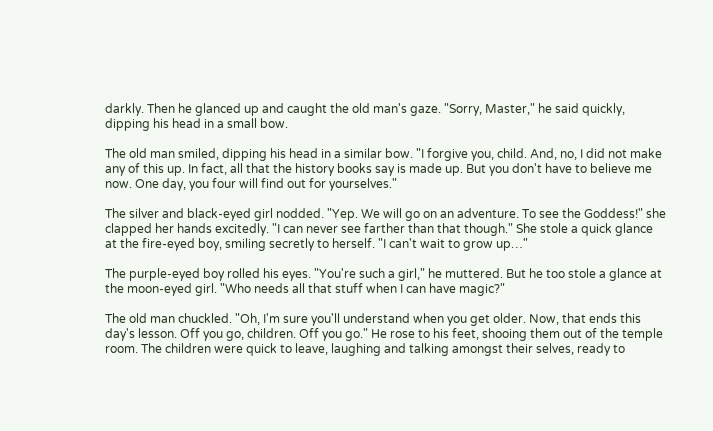darkly. Then he glanced up and caught the old man's gaze. "Sorry, Master," he said quickly, dipping his head in a small bow.

The old man smiled, dipping his head in a similar bow. "I forgive you, child. And, no, I did not make any of this up. In fact, all that the history books say is made up. But you don't have to believe me now. One day, you four will find out for yourselves."

The silver and black-eyed girl nodded. "Yep. We will go on an adventure. To see the Goddess!" she clapped her hands excitedly. "I can never see farther than that though." She stole a quick glance at the fire-eyed boy, smiling secretly to herself. "I can't wait to grow up…"

The purple-eyed boy rolled his eyes. "You're such a girl," he muttered. But he too stole a glance at the moon-eyed girl. "Who needs all that stuff when I can have magic?"

The old man chuckled. "Oh, I'm sure you'll understand when you get older. Now, that ends this day's lesson. Off you go, children. Off you go." He rose to his feet, shooing them out of the temple room. The children were quick to leave, laughing and talking amongst their selves, ready to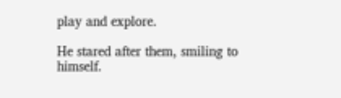play and explore.

He stared after them, smiling to himself.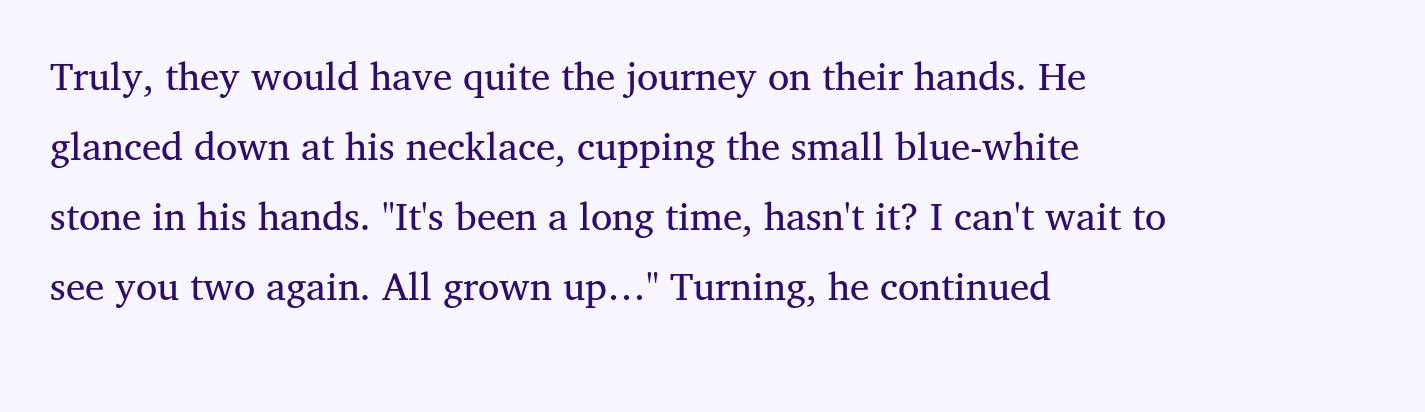Truly, they would have quite the journey on their hands. He glanced down at his necklace, cupping the small blue-white stone in his hands. "It's been a long time, hasn't it? I can't wait to see you two again. All grown up…" Turning, he continued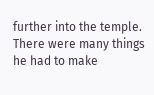further into the temple. There were many things he had to make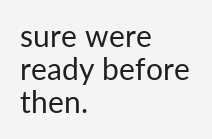sure were ready before then.